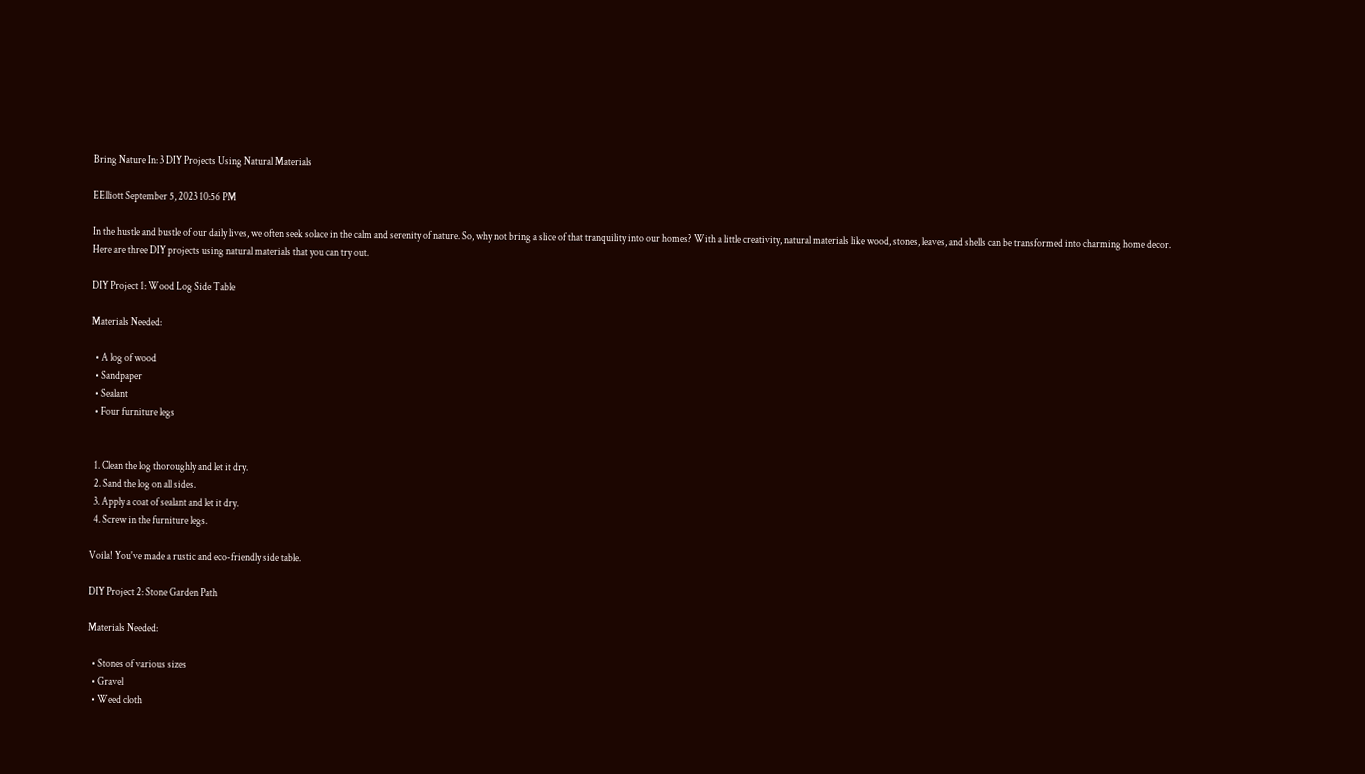Bring Nature In: 3 DIY Projects Using Natural Materials

EElliott September 5, 2023 10:56 PM

In the hustle and bustle of our daily lives, we often seek solace in the calm and serenity of nature. So, why not bring a slice of that tranquility into our homes? With a little creativity, natural materials like wood, stones, leaves, and shells can be transformed into charming home decor. Here are three DIY projects using natural materials that you can try out.

DIY Project 1: Wood Log Side Table

Materials Needed:

  • A log of wood
  • Sandpaper
  • Sealant
  • Four furniture legs


  1. Clean the log thoroughly and let it dry.
  2. Sand the log on all sides.
  3. Apply a coat of sealant and let it dry.
  4. Screw in the furniture legs.

Voila! You've made a rustic and eco-friendly side table.

DIY Project 2: Stone Garden Path

Materials Needed:

  • Stones of various sizes
  • Gravel
  • Weed cloth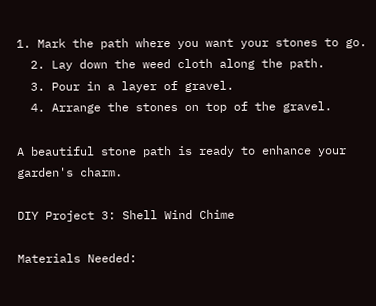1. Mark the path where you want your stones to go.
  2. Lay down the weed cloth along the path.
  3. Pour in a layer of gravel.
  4. Arrange the stones on top of the gravel.

A beautiful stone path is ready to enhance your garden's charm.

DIY Project 3: Shell Wind Chime

Materials Needed: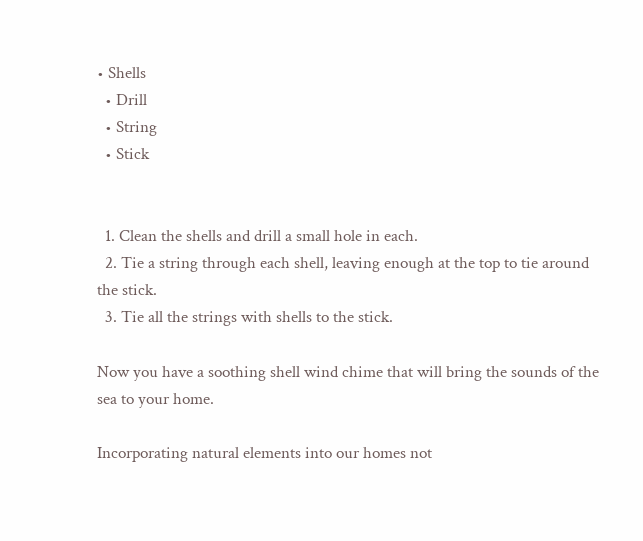• Shells
  • Drill
  • String
  • Stick


  1. Clean the shells and drill a small hole in each.
  2. Tie a string through each shell, leaving enough at the top to tie around the stick.
  3. Tie all the strings with shells to the stick.

Now you have a soothing shell wind chime that will bring the sounds of the sea to your home.

Incorporating natural elements into our homes not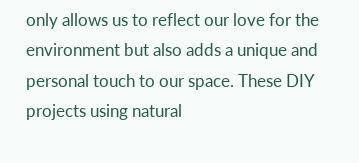only allows us to reflect our love for the environment but also adds a unique and personal touch to our space. These DIY projects using natural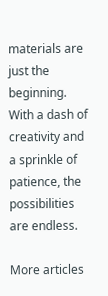materials are just the beginning. With a dash of creativity and a sprinkle of patience, the possibilities are endless.

More articles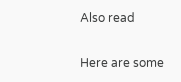Also read

Here are some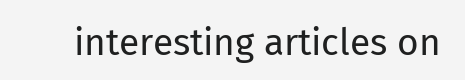interesting articles on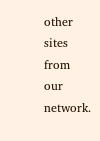other sites from our network.